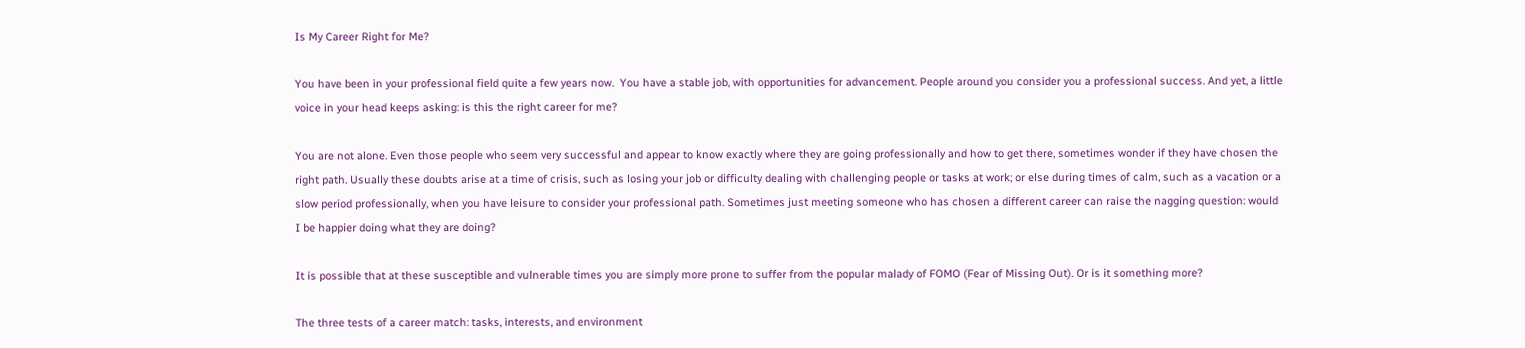Is My Career Right for Me?

You have been in your professional field quite a few years now.  You have a stable job, with opportunities for advancement. People around you consider you a professional success. And yet, a little voice in your head keeps asking: is this the right career for me?

You are not alone. Even those people who seem very successful and appear to know exactly where they are going professionally and how to get there, sometimes wonder if they have chosen the right path. Usually these doubts arise at a time of crisis, such as losing your job or difficulty dealing with challenging people or tasks at work; or else during times of calm, such as a vacation or a slow period professionally, when you have leisure to consider your professional path. Sometimes just meeting someone who has chosen a different career can raise the nagging question: would I be happier doing what they are doing?

It is possible that at these susceptible and vulnerable times you are simply more prone to suffer from the popular malady of FOMO (Fear of Missing Out). Or is it something more?

The three tests of a career match: tasks, interests, and environment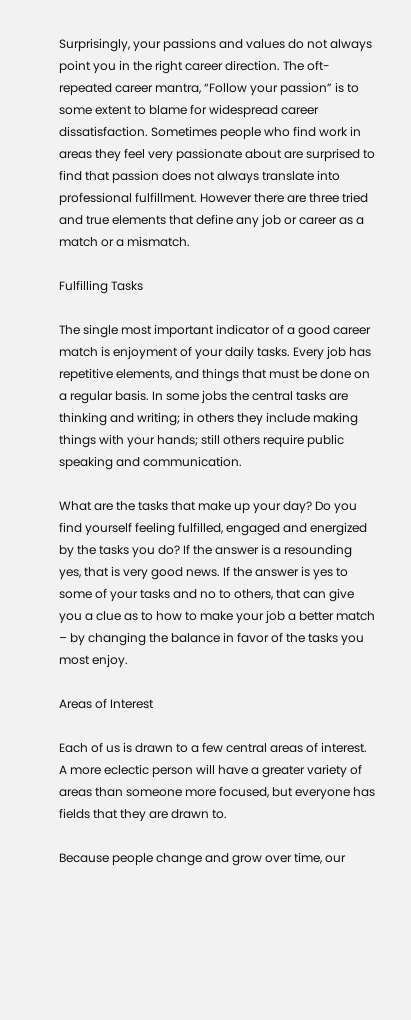Surprisingly, your passions and values do not always point you in the right career direction. The oft-repeated career mantra, “Follow your passion” is to some extent to blame for widespread career dissatisfaction. Sometimes people who find work in areas they feel very passionate about are surprised to find that passion does not always translate into professional fulfillment. However there are three tried and true elements that define any job or career as a match or a mismatch.

Fulfilling Tasks

The single most important indicator of a good career match is enjoyment of your daily tasks. Every job has repetitive elements, and things that must be done on a regular basis. In some jobs the central tasks are thinking and writing; in others they include making things with your hands; still others require public speaking and communication.

What are the tasks that make up your day? Do you find yourself feeling fulfilled, engaged and energized by the tasks you do? If the answer is a resounding yes, that is very good news. If the answer is yes to some of your tasks and no to others, that can give you a clue as to how to make your job a better match – by changing the balance in favor of the tasks you most enjoy.

Areas of Interest

Each of us is drawn to a few central areas of interest. A more eclectic person will have a greater variety of areas than someone more focused, but everyone has fields that they are drawn to.

Because people change and grow over time, our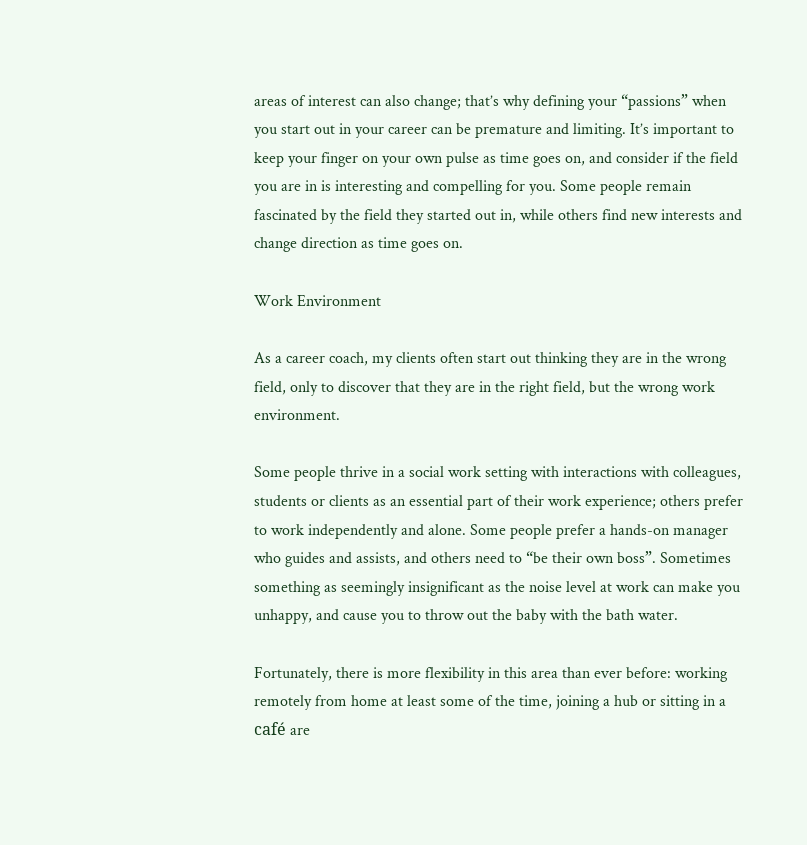areas of interest can also change; that’s why defining your “passions” when you start out in your career can be premature and limiting. It’s important to keep your finger on your own pulse as time goes on, and consider if the field you are in is interesting and compelling for you. Some people remain fascinated by the field they started out in, while others find new interests and change direction as time goes on.

Work Environment

As a career coach, my clients often start out thinking they are in the wrong field, only to discover that they are in the right field, but the wrong work environment.

Some people thrive in a social work setting with interactions with colleagues, students or clients as an essential part of their work experience; others prefer to work independently and alone. Some people prefer a hands-on manager who guides and assists, and others need to “be their own boss”. Sometimes something as seemingly insignificant as the noise level at work can make you unhappy, and cause you to throw out the baby with the bath water.

Fortunately, there is more flexibility in this area than ever before: working remotely from home at least some of the time, joining a hub or sitting in a café are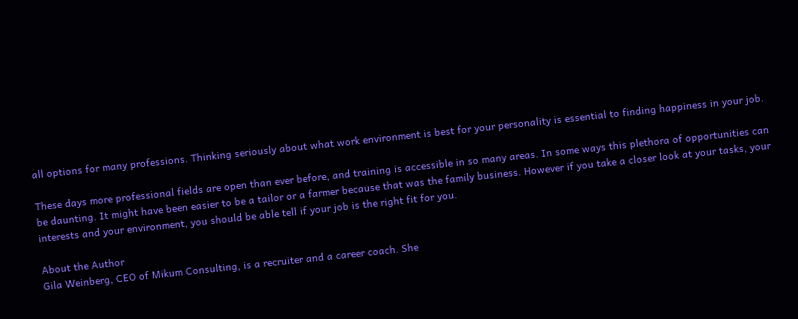all options for many professions. Thinking seriously about what work environment is best for your personality is essential to finding happiness in your job.

These days more professional fields are open than ever before, and training is accessible in so many areas. In some ways this plethora of opportunities can be daunting. It might have been easier to be a tailor or a farmer because that was the family business. However if you take a closer look at your tasks, your interests and your environment, you should be able tell if your job is the right fit for you.

About the Author
Gila Weinberg, CEO of Mikum Consulting, is a recruiter and a career coach. She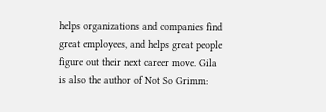helps organizations and companies find great employees, and helps great people figure out their next career move. Gila is also the author of Not So Grimm: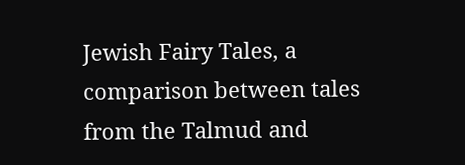Jewish Fairy Tales, a comparison between tales from the Talmud and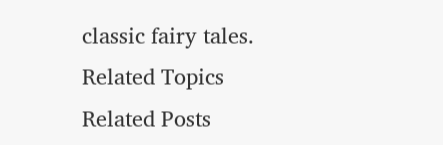classic fairy tales.
Related Topics
Related Posts